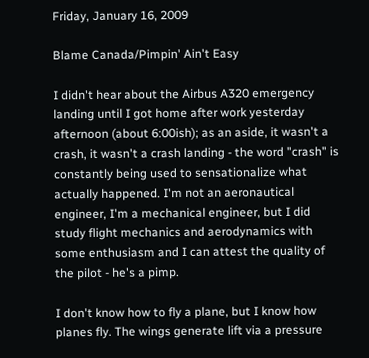Friday, January 16, 2009

Blame Canada/Pimpin' Ain't Easy

I didn't hear about the Airbus A320 emergency landing until I got home after work yesterday afternoon (about 6:00ish); as an aside, it wasn't a crash, it wasn't a crash landing - the word "crash" is constantly being used to sensationalize what actually happened. I'm not an aeronautical engineer, I'm a mechanical engineer, but I did study flight mechanics and aerodynamics with some enthusiasm and I can attest the quality of the pilot - he's a pimp.

I don't know how to fly a plane, but I know how planes fly. The wings generate lift via a pressure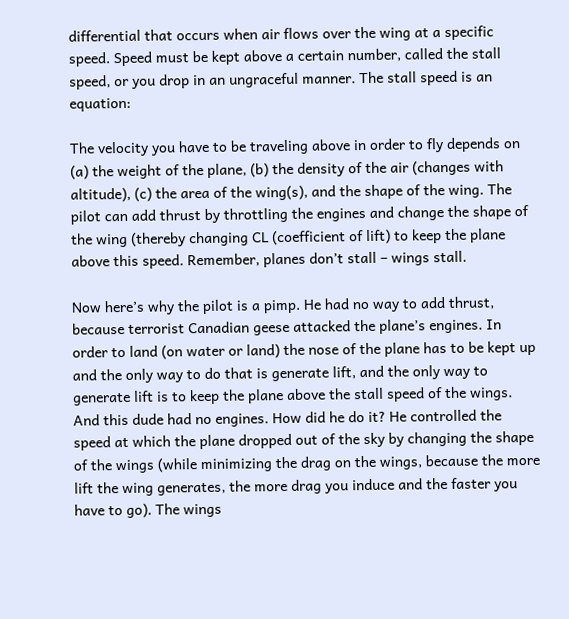differential that occurs when air flows over the wing at a specific speed. Speed must be kept above a certain number, called the stall speed, or you drop in an ungraceful manner. The stall speed is an equation:

The velocity you have to be traveling above in order to fly depends on (a) the weight of the plane, (b) the density of the air (changes with altitude), (c) the area of the wing(s), and the shape of the wing. The pilot can add thrust by throttling the engines and change the shape of the wing (thereby changing CL (coefficient of lift) to keep the plane above this speed. Remember, planes don’t stall – wings stall.

Now here’s why the pilot is a pimp. He had no way to add thrust, because terrorist Canadian geese attacked the plane’s engines. In order to land (on water or land) the nose of the plane has to be kept up and the only way to do that is generate lift, and the only way to generate lift is to keep the plane above the stall speed of the wings. And this dude had no engines. How did he do it? He controlled the speed at which the plane dropped out of the sky by changing the shape of the wings (while minimizing the drag on the wings, because the more lift the wing generates, the more drag you induce and the faster you have to go). The wings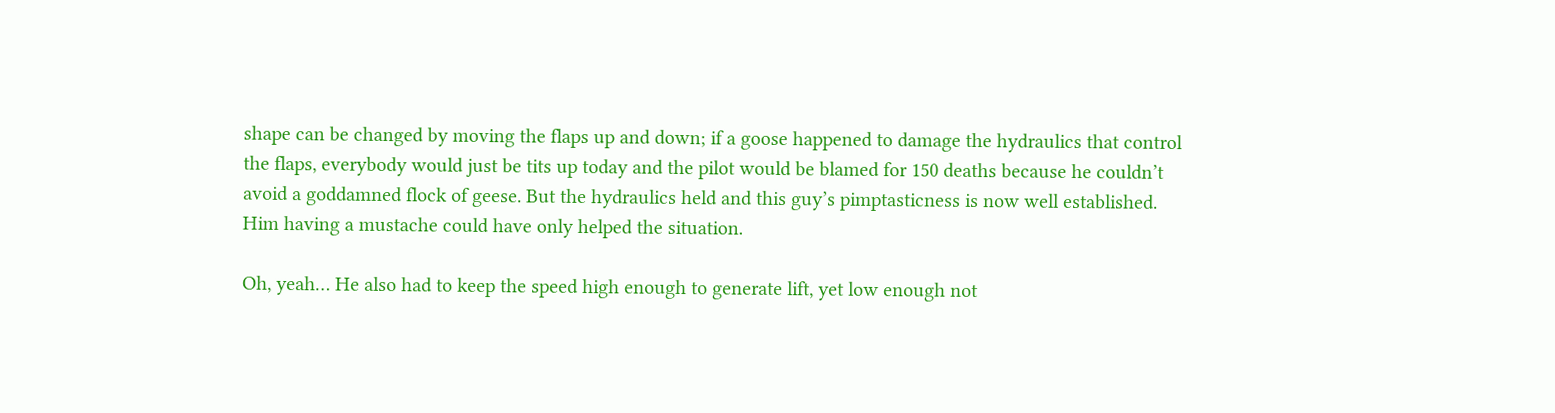shape can be changed by moving the flaps up and down; if a goose happened to damage the hydraulics that control the flaps, everybody would just be tits up today and the pilot would be blamed for 150 deaths because he couldn’t avoid a goddamned flock of geese. But the hydraulics held and this guy’s pimptasticness is now well established. Him having a mustache could have only helped the situation.

Oh, yeah… He also had to keep the speed high enough to generate lift, yet low enough not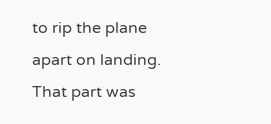to rip the plane apart on landing. That part was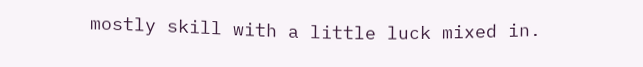mostly skill with a little luck mixed in.